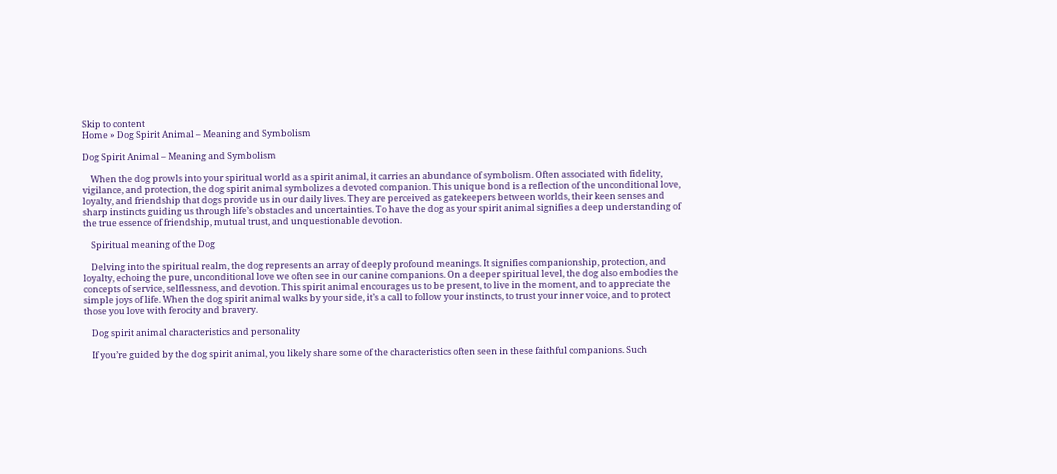Skip to content
Home » Dog Spirit Animal – Meaning and Symbolism

Dog Spirit Animal – Meaning and Symbolism

    When the dog prowls into your spiritual world as a spirit animal, it carries an abundance of symbolism. Often associated with fidelity, vigilance, and protection, the dog spirit animal symbolizes a devoted companion. This unique bond is a reflection of the unconditional love, loyalty, and friendship that dogs provide us in our daily lives. They are perceived as gatekeepers between worlds, their keen senses and sharp instincts guiding us through life’s obstacles and uncertainties. To have the dog as your spirit animal signifies a deep understanding of the true essence of friendship, mutual trust, and unquestionable devotion.

    Spiritual meaning of the Dog

    Delving into the spiritual realm, the dog represents an array of deeply profound meanings. It signifies companionship, protection, and loyalty, echoing the pure, unconditional love we often see in our canine companions. On a deeper spiritual level, the dog also embodies the concepts of service, selflessness, and devotion. This spirit animal encourages us to be present, to live in the moment, and to appreciate the simple joys of life. When the dog spirit animal walks by your side, it’s a call to follow your instincts, to trust your inner voice, and to protect those you love with ferocity and bravery.

    Dog spirit animal characteristics and personality

    If you’re guided by the dog spirit animal, you likely share some of the characteristics often seen in these faithful companions. Such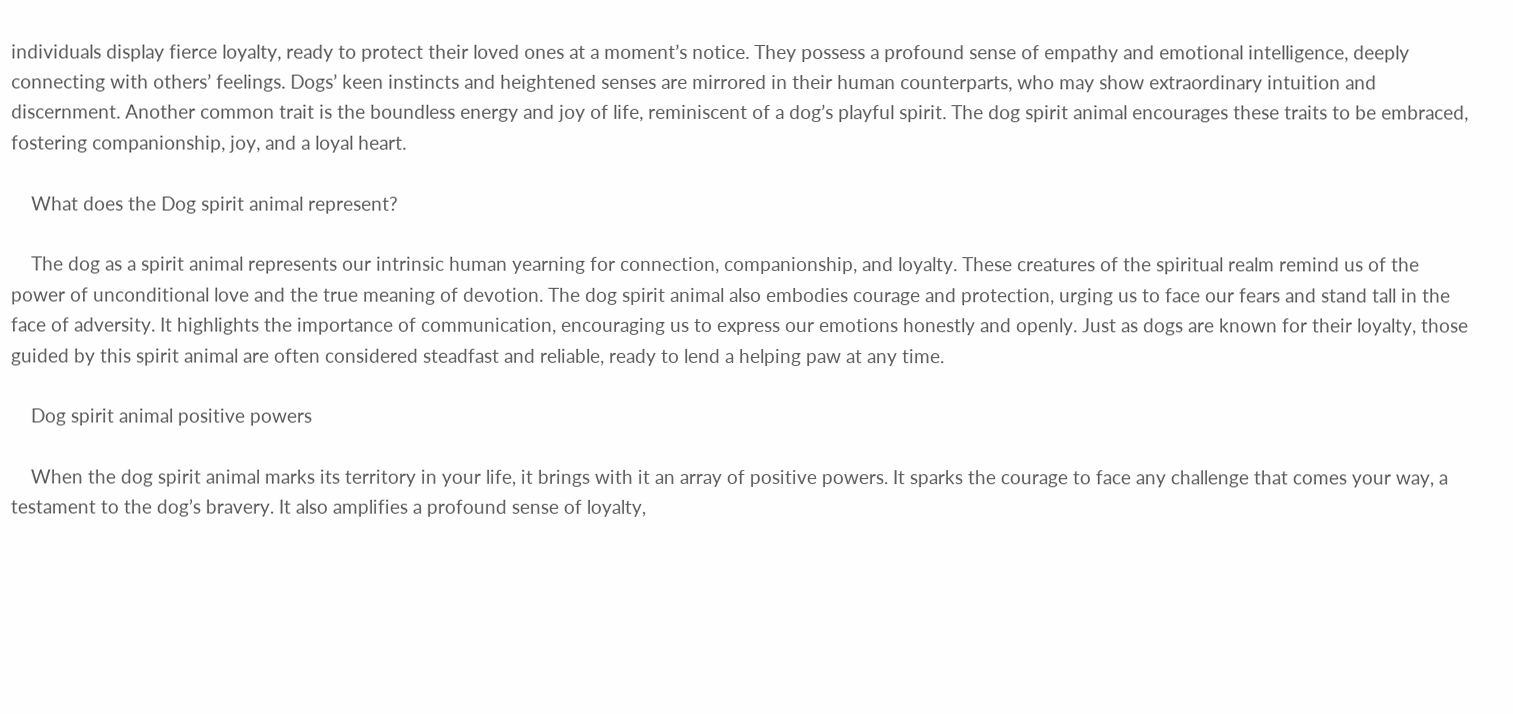individuals display fierce loyalty, ready to protect their loved ones at a moment’s notice. They possess a profound sense of empathy and emotional intelligence, deeply connecting with others’ feelings. Dogs’ keen instincts and heightened senses are mirrored in their human counterparts, who may show extraordinary intuition and discernment. Another common trait is the boundless energy and joy of life, reminiscent of a dog’s playful spirit. The dog spirit animal encourages these traits to be embraced, fostering companionship, joy, and a loyal heart.

    What does the Dog spirit animal represent?

    The dog as a spirit animal represents our intrinsic human yearning for connection, companionship, and loyalty. These creatures of the spiritual realm remind us of the power of unconditional love and the true meaning of devotion. The dog spirit animal also embodies courage and protection, urging us to face our fears and stand tall in the face of adversity. It highlights the importance of communication, encouraging us to express our emotions honestly and openly. Just as dogs are known for their loyalty, those guided by this spirit animal are often considered steadfast and reliable, ready to lend a helping paw at any time.

    Dog spirit animal positive powers

    When the dog spirit animal marks its territory in your life, it brings with it an array of positive powers. It sparks the courage to face any challenge that comes your way, a testament to the dog’s bravery. It also amplifies a profound sense of loyalty,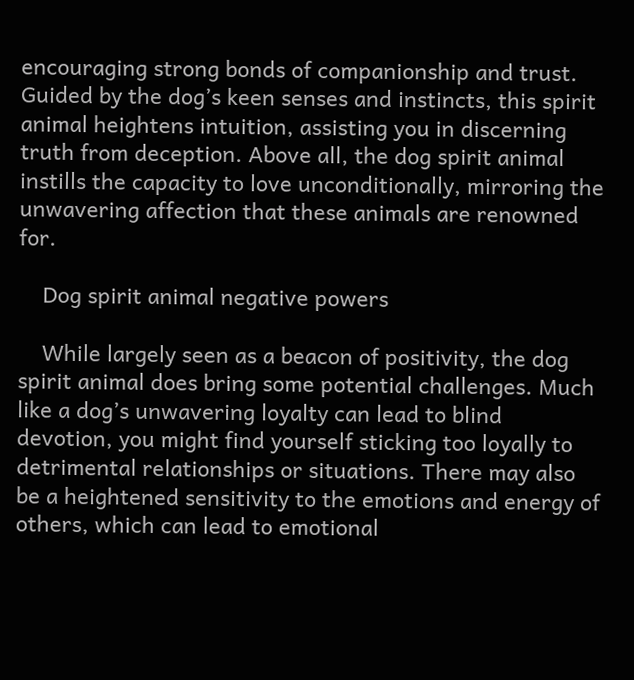encouraging strong bonds of companionship and trust. Guided by the dog’s keen senses and instincts, this spirit animal heightens intuition, assisting you in discerning truth from deception. Above all, the dog spirit animal instills the capacity to love unconditionally, mirroring the unwavering affection that these animals are renowned for.

    Dog spirit animal negative powers

    While largely seen as a beacon of positivity, the dog spirit animal does bring some potential challenges. Much like a dog’s unwavering loyalty can lead to blind devotion, you might find yourself sticking too loyally to detrimental relationships or situations. There may also be a heightened sensitivity to the emotions and energy of others, which can lead to emotional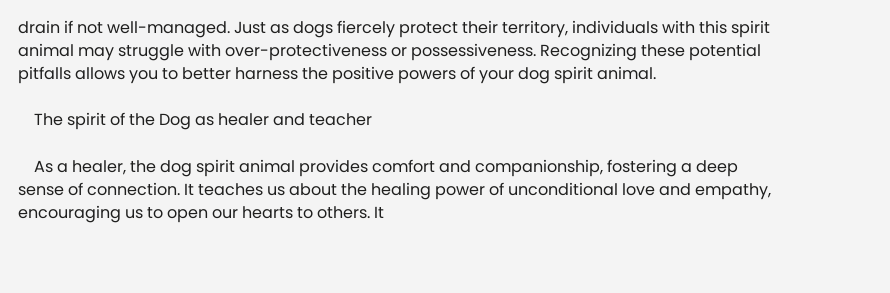drain if not well-managed. Just as dogs fiercely protect their territory, individuals with this spirit animal may struggle with over-protectiveness or possessiveness. Recognizing these potential pitfalls allows you to better harness the positive powers of your dog spirit animal.

    The spirit of the Dog as healer and teacher

    As a healer, the dog spirit animal provides comfort and companionship, fostering a deep sense of connection. It teaches us about the healing power of unconditional love and empathy, encouraging us to open our hearts to others. It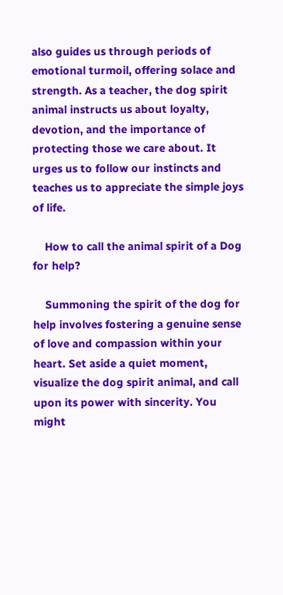also guides us through periods of emotional turmoil, offering solace and strength. As a teacher, the dog spirit animal instructs us about loyalty, devotion, and the importance of protecting those we care about. It urges us to follow our instincts and teaches us to appreciate the simple joys of life.

    How to call the animal spirit of a Dog for help?

    Summoning the spirit of the dog for help involves fostering a genuine sense of love and compassion within your heart. Set aside a quiet moment, visualize the dog spirit animal, and call upon its power with sincerity. You might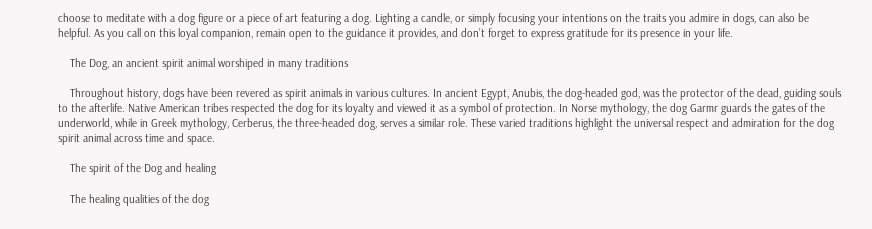choose to meditate with a dog figure or a piece of art featuring a dog. Lighting a candle, or simply focusing your intentions on the traits you admire in dogs, can also be helpful. As you call on this loyal companion, remain open to the guidance it provides, and don’t forget to express gratitude for its presence in your life.

    The Dog, an ancient spirit animal worshiped in many traditions

    Throughout history, dogs have been revered as spirit animals in various cultures. In ancient Egypt, Anubis, the dog-headed god, was the protector of the dead, guiding souls to the afterlife. Native American tribes respected the dog for its loyalty and viewed it as a symbol of protection. In Norse mythology, the dog Garmr guards the gates of the underworld, while in Greek mythology, Cerberus, the three-headed dog, serves a similar role. These varied traditions highlight the universal respect and admiration for the dog spirit animal across time and space.

    The spirit of the Dog and healing

    The healing qualities of the dog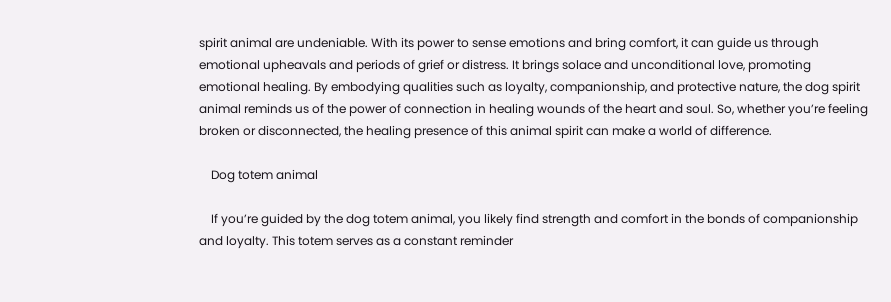spirit animal are undeniable. With its power to sense emotions and bring comfort, it can guide us through emotional upheavals and periods of grief or distress. It brings solace and unconditional love, promoting emotional healing. By embodying qualities such as loyalty, companionship, and protective nature, the dog spirit animal reminds us of the power of connection in healing wounds of the heart and soul. So, whether you’re feeling broken or disconnected, the healing presence of this animal spirit can make a world of difference.

    Dog totem animal

    If you’re guided by the dog totem animal, you likely find strength and comfort in the bonds of companionship and loyalty. This totem serves as a constant reminder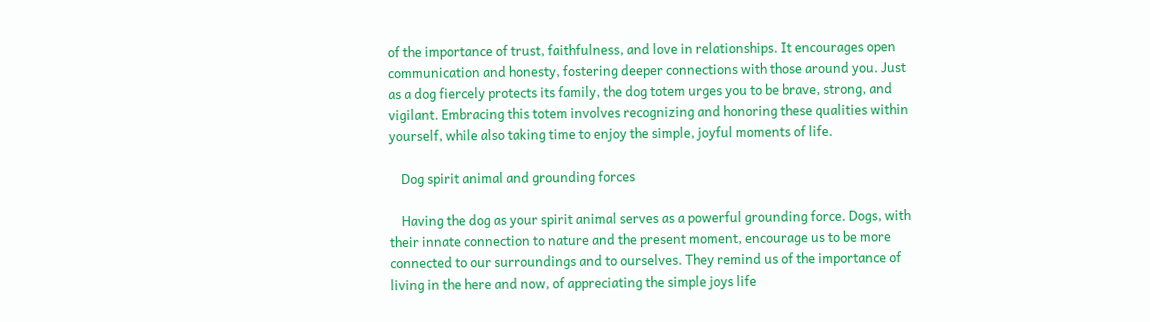of the importance of trust, faithfulness, and love in relationships. It encourages open communication and honesty, fostering deeper connections with those around you. Just as a dog fiercely protects its family, the dog totem urges you to be brave, strong, and vigilant. Embracing this totem involves recognizing and honoring these qualities within yourself, while also taking time to enjoy the simple, joyful moments of life.

    Dog spirit animal and grounding forces

    Having the dog as your spirit animal serves as a powerful grounding force. Dogs, with their innate connection to nature and the present moment, encourage us to be more connected to our surroundings and to ourselves. They remind us of the importance of living in the here and now, of appreciating the simple joys life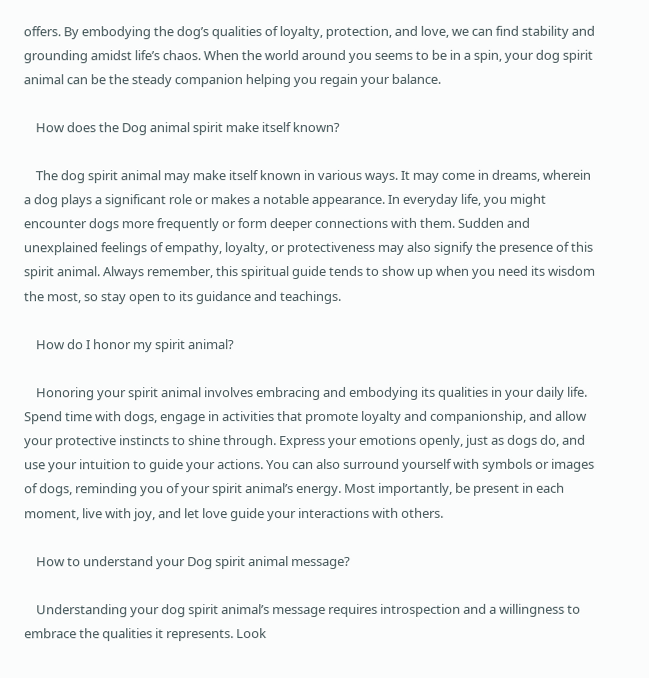offers. By embodying the dog’s qualities of loyalty, protection, and love, we can find stability and grounding amidst life’s chaos. When the world around you seems to be in a spin, your dog spirit animal can be the steady companion helping you regain your balance.

    How does the Dog animal spirit make itself known?

    The dog spirit animal may make itself known in various ways. It may come in dreams, wherein a dog plays a significant role or makes a notable appearance. In everyday life, you might encounter dogs more frequently or form deeper connections with them. Sudden and unexplained feelings of empathy, loyalty, or protectiveness may also signify the presence of this spirit animal. Always remember, this spiritual guide tends to show up when you need its wisdom the most, so stay open to its guidance and teachings.

    How do I honor my spirit animal?

    Honoring your spirit animal involves embracing and embodying its qualities in your daily life. Spend time with dogs, engage in activities that promote loyalty and companionship, and allow your protective instincts to shine through. Express your emotions openly, just as dogs do, and use your intuition to guide your actions. You can also surround yourself with symbols or images of dogs, reminding you of your spirit animal’s energy. Most importantly, be present in each moment, live with joy, and let love guide your interactions with others.

    How to understand your Dog spirit animal message?

    Understanding your dog spirit animal’s message requires introspection and a willingness to embrace the qualities it represents. Look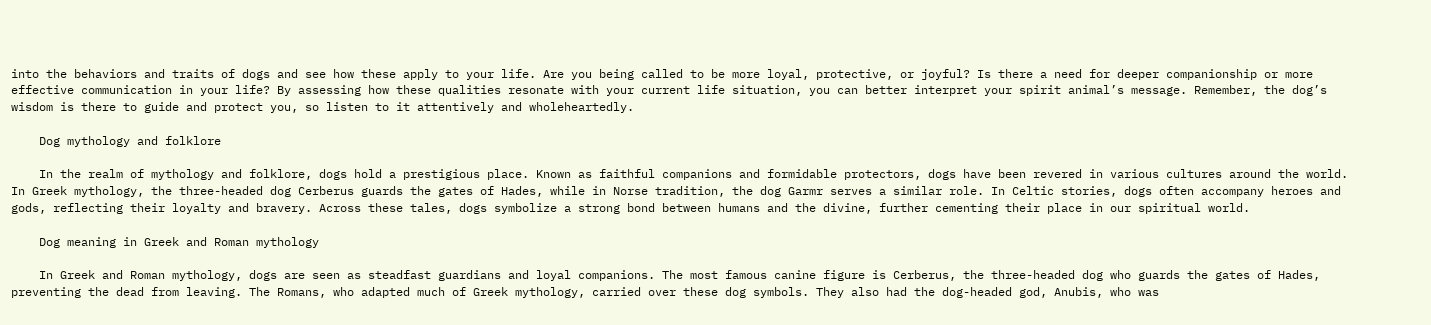into the behaviors and traits of dogs and see how these apply to your life. Are you being called to be more loyal, protective, or joyful? Is there a need for deeper companionship or more effective communication in your life? By assessing how these qualities resonate with your current life situation, you can better interpret your spirit animal’s message. Remember, the dog’s wisdom is there to guide and protect you, so listen to it attentively and wholeheartedly.

    Dog mythology and folklore

    In the realm of mythology and folklore, dogs hold a prestigious place. Known as faithful companions and formidable protectors, dogs have been revered in various cultures around the world. In Greek mythology, the three-headed dog Cerberus guards the gates of Hades, while in Norse tradition, the dog Garmr serves a similar role. In Celtic stories, dogs often accompany heroes and gods, reflecting their loyalty and bravery. Across these tales, dogs symbolize a strong bond between humans and the divine, further cementing their place in our spiritual world.

    Dog meaning in Greek and Roman mythology

    In Greek and Roman mythology, dogs are seen as steadfast guardians and loyal companions. The most famous canine figure is Cerberus, the three-headed dog who guards the gates of Hades, preventing the dead from leaving. The Romans, who adapted much of Greek mythology, carried over these dog symbols. They also had the dog-headed god, Anubis, who was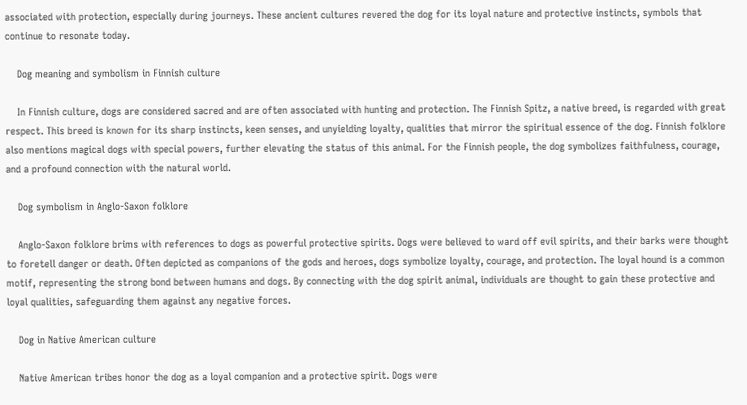associated with protection, especially during journeys. These ancient cultures revered the dog for its loyal nature and protective instincts, symbols that continue to resonate today.

    Dog meaning and symbolism in Finnish culture

    In Finnish culture, dogs are considered sacred and are often associated with hunting and protection. The Finnish Spitz, a native breed, is regarded with great respect. This breed is known for its sharp instincts, keen senses, and unyielding loyalty, qualities that mirror the spiritual essence of the dog. Finnish folklore also mentions magical dogs with special powers, further elevating the status of this animal. For the Finnish people, the dog symbolizes faithfulness, courage, and a profound connection with the natural world.

    Dog symbolism in Anglo-Saxon folklore

    Anglo-Saxon folklore brims with references to dogs as powerful protective spirits. Dogs were believed to ward off evil spirits, and their barks were thought to foretell danger or death. Often depicted as companions of the gods and heroes, dogs symbolize loyalty, courage, and protection. The loyal hound is a common motif, representing the strong bond between humans and dogs. By connecting with the dog spirit animal, individuals are thought to gain these protective and loyal qualities, safeguarding them against any negative forces.

    Dog in Native American culture

    Native American tribes honor the dog as a loyal companion and a protective spirit. Dogs were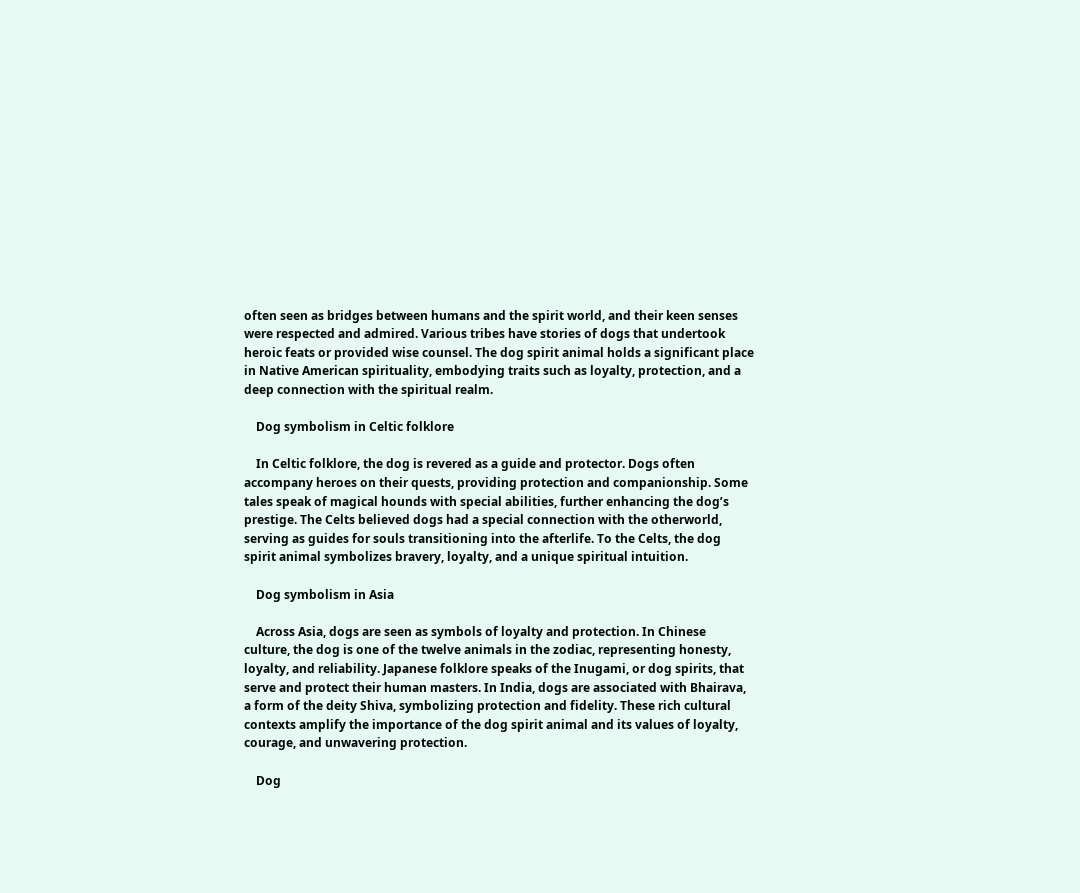often seen as bridges between humans and the spirit world, and their keen senses were respected and admired. Various tribes have stories of dogs that undertook heroic feats or provided wise counsel. The dog spirit animal holds a significant place in Native American spirituality, embodying traits such as loyalty, protection, and a deep connection with the spiritual realm.

    Dog symbolism in Celtic folklore

    In Celtic folklore, the dog is revered as a guide and protector. Dogs often accompany heroes on their quests, providing protection and companionship. Some tales speak of magical hounds with special abilities, further enhancing the dog’s prestige. The Celts believed dogs had a special connection with the otherworld, serving as guides for souls transitioning into the afterlife. To the Celts, the dog spirit animal symbolizes bravery, loyalty, and a unique spiritual intuition.

    Dog symbolism in Asia

    Across Asia, dogs are seen as symbols of loyalty and protection. In Chinese culture, the dog is one of the twelve animals in the zodiac, representing honesty, loyalty, and reliability. Japanese folklore speaks of the Inugami, or dog spirits, that serve and protect their human masters. In India, dogs are associated with Bhairava, a form of the deity Shiva, symbolizing protection and fidelity. These rich cultural contexts amplify the importance of the dog spirit animal and its values of loyalty, courage, and unwavering protection.

    Dog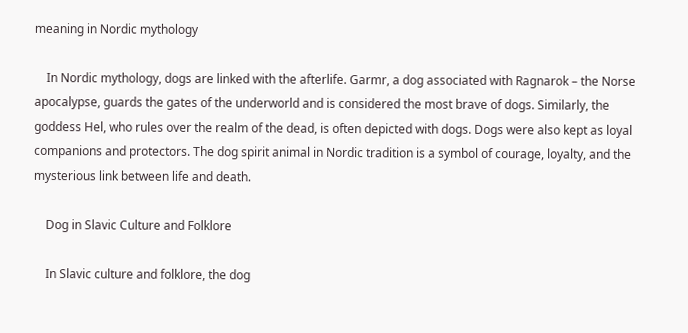meaning in Nordic mythology

    In Nordic mythology, dogs are linked with the afterlife. Garmr, a dog associated with Ragnarok – the Norse apocalypse, guards the gates of the underworld and is considered the most brave of dogs. Similarly, the goddess Hel, who rules over the realm of the dead, is often depicted with dogs. Dogs were also kept as loyal companions and protectors. The dog spirit animal in Nordic tradition is a symbol of courage, loyalty, and the mysterious link between life and death.

    Dog in Slavic Culture and Folklore

    In Slavic culture and folklore, the dog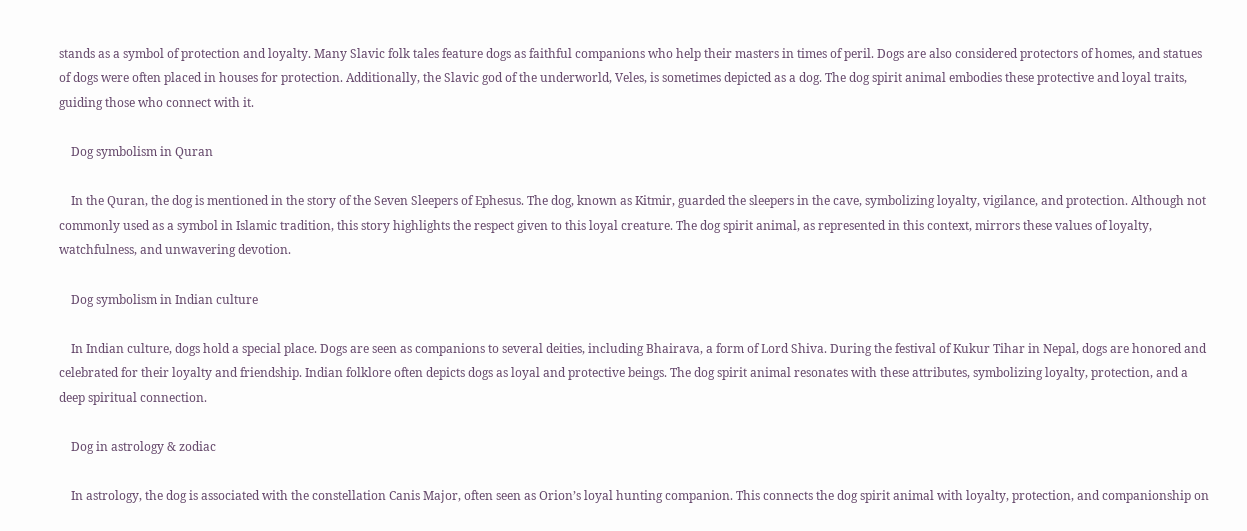stands as a symbol of protection and loyalty. Many Slavic folk tales feature dogs as faithful companions who help their masters in times of peril. Dogs are also considered protectors of homes, and statues of dogs were often placed in houses for protection. Additionally, the Slavic god of the underworld, Veles, is sometimes depicted as a dog. The dog spirit animal embodies these protective and loyal traits, guiding those who connect with it.

    Dog symbolism in Quran

    In the Quran, the dog is mentioned in the story of the Seven Sleepers of Ephesus. The dog, known as Kitmir, guarded the sleepers in the cave, symbolizing loyalty, vigilance, and protection. Although not commonly used as a symbol in Islamic tradition, this story highlights the respect given to this loyal creature. The dog spirit animal, as represented in this context, mirrors these values of loyalty, watchfulness, and unwavering devotion.

    Dog symbolism in Indian culture

    In Indian culture, dogs hold a special place. Dogs are seen as companions to several deities, including Bhairava, a form of Lord Shiva. During the festival of Kukur Tihar in Nepal, dogs are honored and celebrated for their loyalty and friendship. Indian folklore often depicts dogs as loyal and protective beings. The dog spirit animal resonates with these attributes, symbolizing loyalty, protection, and a deep spiritual connection.

    Dog in astrology & zodiac

    In astrology, the dog is associated with the constellation Canis Major, often seen as Orion’s loyal hunting companion. This connects the dog spirit animal with loyalty, protection, and companionship on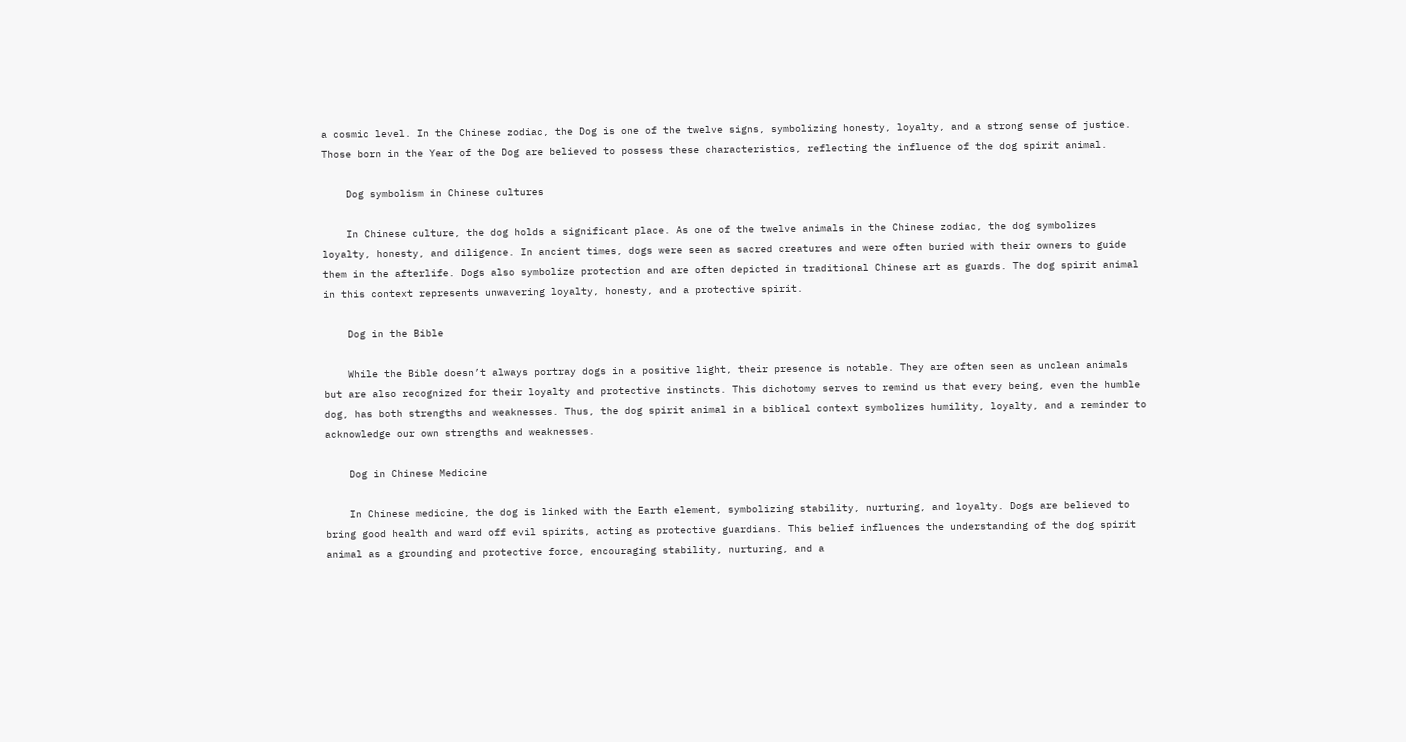a cosmic level. In the Chinese zodiac, the Dog is one of the twelve signs, symbolizing honesty, loyalty, and a strong sense of justice. Those born in the Year of the Dog are believed to possess these characteristics, reflecting the influence of the dog spirit animal.

    Dog symbolism in Chinese cultures

    In Chinese culture, the dog holds a significant place. As one of the twelve animals in the Chinese zodiac, the dog symbolizes loyalty, honesty, and diligence. In ancient times, dogs were seen as sacred creatures and were often buried with their owners to guide them in the afterlife. Dogs also symbolize protection and are often depicted in traditional Chinese art as guards. The dog spirit animal in this context represents unwavering loyalty, honesty, and a protective spirit.

    Dog in the Bible

    While the Bible doesn’t always portray dogs in a positive light, their presence is notable. They are often seen as unclean animals but are also recognized for their loyalty and protective instincts. This dichotomy serves to remind us that every being, even the humble dog, has both strengths and weaknesses. Thus, the dog spirit animal in a biblical context symbolizes humility, loyalty, and a reminder to acknowledge our own strengths and weaknesses.

    Dog in Chinese Medicine

    In Chinese medicine, the dog is linked with the Earth element, symbolizing stability, nurturing, and loyalty. Dogs are believed to bring good health and ward off evil spirits, acting as protective guardians. This belief influences the understanding of the dog spirit animal as a grounding and protective force, encouraging stability, nurturing, and a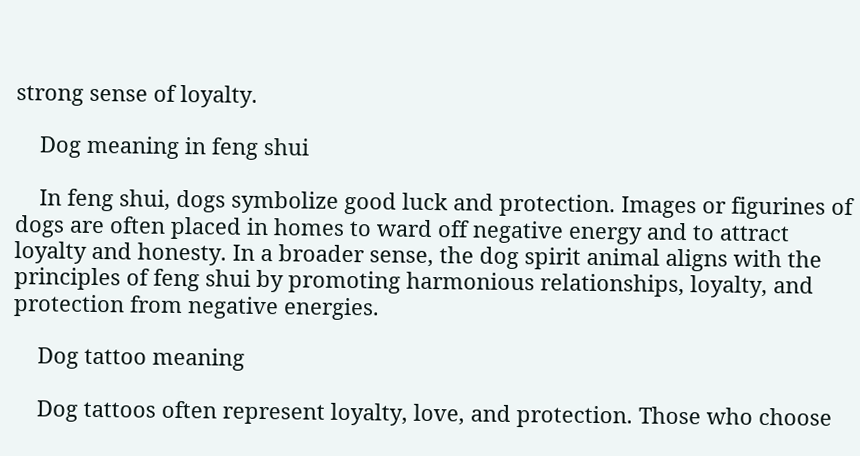strong sense of loyalty.

    Dog meaning in feng shui

    In feng shui, dogs symbolize good luck and protection. Images or figurines of dogs are often placed in homes to ward off negative energy and to attract loyalty and honesty. In a broader sense, the dog spirit animal aligns with the principles of feng shui by promoting harmonious relationships, loyalty, and protection from negative energies.

    Dog tattoo meaning

    Dog tattoos often represent loyalty, love, and protection. Those who choose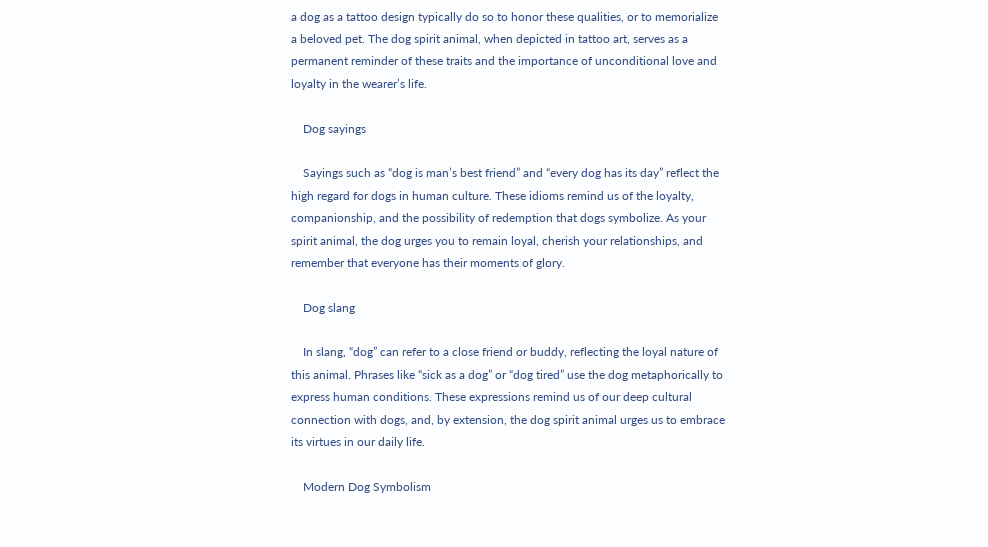a dog as a tattoo design typically do so to honor these qualities, or to memorialize a beloved pet. The dog spirit animal, when depicted in tattoo art, serves as a permanent reminder of these traits and the importance of unconditional love and loyalty in the wearer’s life.

    Dog sayings

    Sayings such as “dog is man’s best friend” and “every dog has its day” reflect the high regard for dogs in human culture. These idioms remind us of the loyalty, companionship, and the possibility of redemption that dogs symbolize. As your spirit animal, the dog urges you to remain loyal, cherish your relationships, and remember that everyone has their moments of glory.

    Dog slang

    In slang, “dog” can refer to a close friend or buddy, reflecting the loyal nature of this animal. Phrases like “sick as a dog” or “dog tired” use the dog metaphorically to express human conditions. These expressions remind us of our deep cultural connection with dogs, and, by extension, the dog spirit animal urges us to embrace its virtues in our daily life.

    Modern Dog Symbolism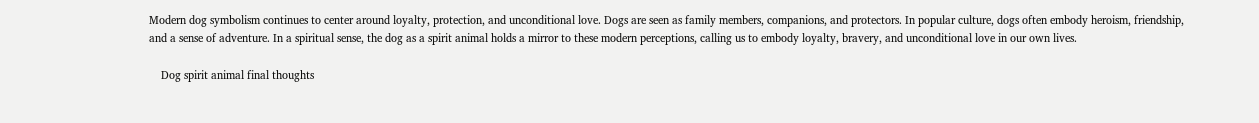Modern dog symbolism continues to center around loyalty, protection, and unconditional love. Dogs are seen as family members, companions, and protectors. In popular culture, dogs often embody heroism, friendship, and a sense of adventure. In a spiritual sense, the dog as a spirit animal holds a mirror to these modern perceptions, calling us to embody loyalty, bravery, and unconditional love in our own lives.

    Dog spirit animal final thoughts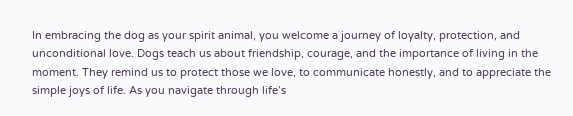In embracing the dog as your spirit animal, you welcome a journey of loyalty, protection, and unconditional love. Dogs teach us about friendship, courage, and the importance of living in the moment. They remind us to protect those we love, to communicate honestly, and to appreciate the simple joys of life. As you navigate through life’s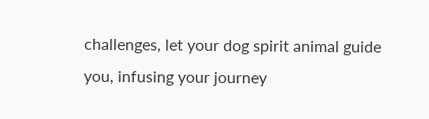challenges, let your dog spirit animal guide you, infusing your journey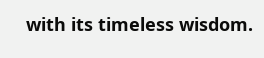with its timeless wisdom.